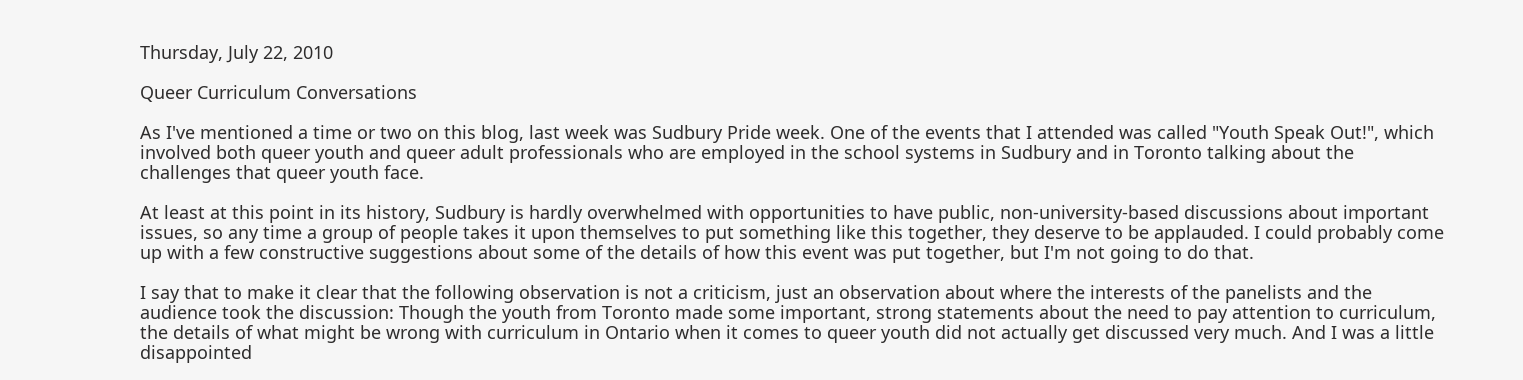Thursday, July 22, 2010

Queer Curriculum Conversations

As I've mentioned a time or two on this blog, last week was Sudbury Pride week. One of the events that I attended was called "Youth Speak Out!", which involved both queer youth and queer adult professionals who are employed in the school systems in Sudbury and in Toronto talking about the challenges that queer youth face.

At least at this point in its history, Sudbury is hardly overwhelmed with opportunities to have public, non-university-based discussions about important issues, so any time a group of people takes it upon themselves to put something like this together, they deserve to be applauded. I could probably come up with a few constructive suggestions about some of the details of how this event was put together, but I'm not going to do that.

I say that to make it clear that the following observation is not a criticism, just an observation about where the interests of the panelists and the audience took the discussion: Though the youth from Toronto made some important, strong statements about the need to pay attention to curriculum, the details of what might be wrong with curriculum in Ontario when it comes to queer youth did not actually get discussed very much. And I was a little disappointed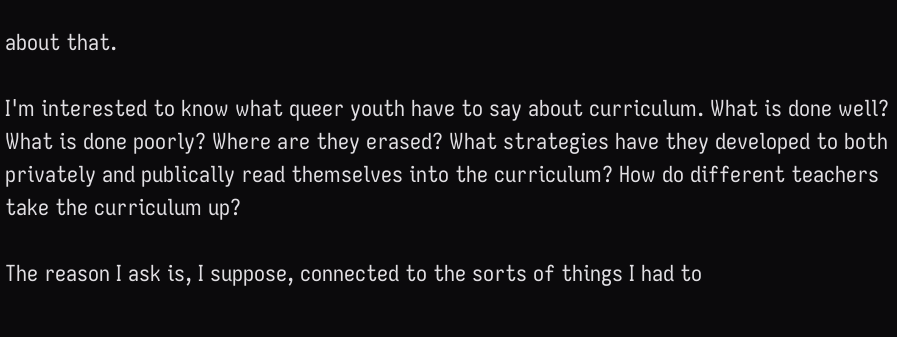about that.

I'm interested to know what queer youth have to say about curriculum. What is done well? What is done poorly? Where are they erased? What strategies have they developed to both privately and publically read themselves into the curriculum? How do different teachers take the curriculum up?

The reason I ask is, I suppose, connected to the sorts of things I had to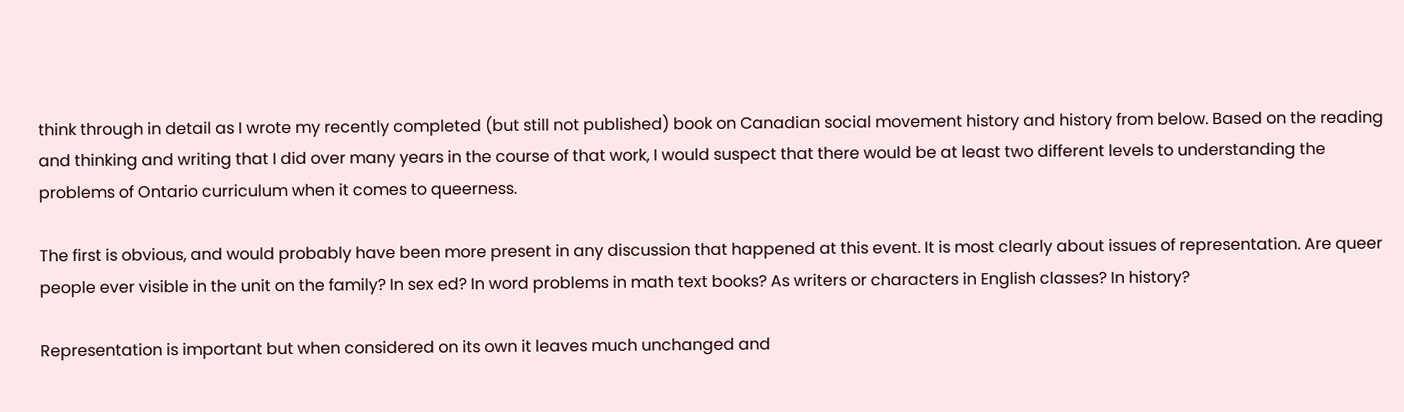think through in detail as I wrote my recently completed (but still not published) book on Canadian social movement history and history from below. Based on the reading and thinking and writing that I did over many years in the course of that work, I would suspect that there would be at least two different levels to understanding the problems of Ontario curriculum when it comes to queerness.

The first is obvious, and would probably have been more present in any discussion that happened at this event. It is most clearly about issues of representation. Are queer people ever visible in the unit on the family? In sex ed? In word problems in math text books? As writers or characters in English classes? In history?

Representation is important but when considered on its own it leaves much unchanged and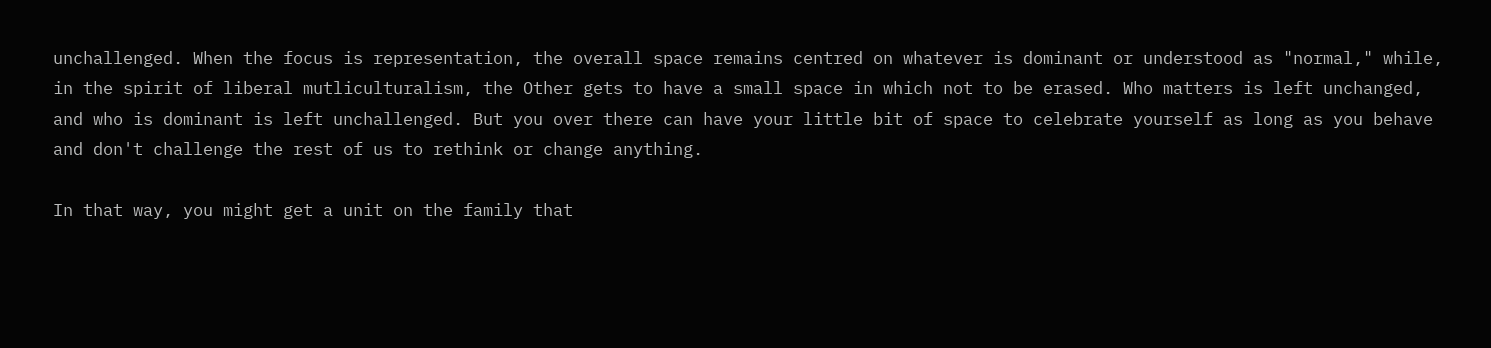unchallenged. When the focus is representation, the overall space remains centred on whatever is dominant or understood as "normal," while, in the spirit of liberal mutliculturalism, the Other gets to have a small space in which not to be erased. Who matters is left unchanged, and who is dominant is left unchallenged. But you over there can have your little bit of space to celebrate yourself as long as you behave and don't challenge the rest of us to rethink or change anything.

In that way, you might get a unit on the family that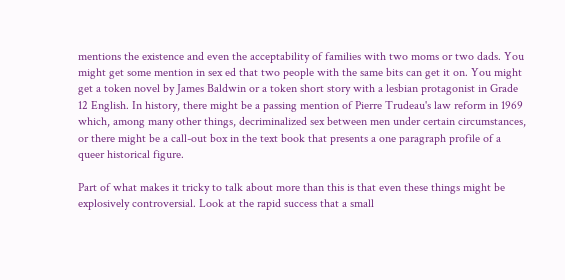mentions the existence and even the acceptability of families with two moms or two dads. You might get some mention in sex ed that two people with the same bits can get it on. You might get a token novel by James Baldwin or a token short story with a lesbian protagonist in Grade 12 English. In history, there might be a passing mention of Pierre Trudeau's law reform in 1969 which, among many other things, decriminalized sex between men under certain circumstances, or there might be a call-out box in the text book that presents a one paragraph profile of a queer historical figure.

Part of what makes it tricky to talk about more than this is that even these things might be explosively controversial. Look at the rapid success that a small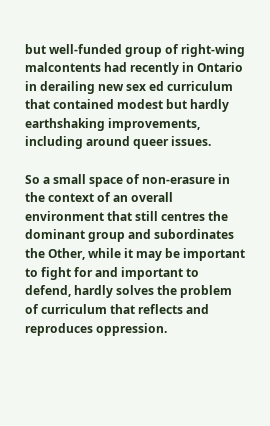but well-funded group of right-wing malcontents had recently in Ontario in derailing new sex ed curriculum that contained modest but hardly earthshaking improvements, including around queer issues.

So a small space of non-erasure in the context of an overall environment that still centres the dominant group and subordinates the Other, while it may be important to fight for and important to defend, hardly solves the problem of curriculum that reflects and reproduces oppression.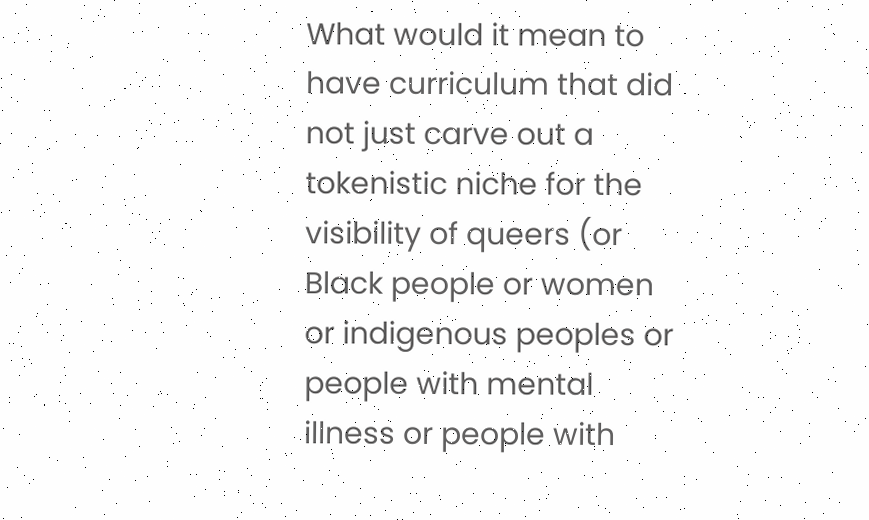What would it mean to have curriculum that did not just carve out a tokenistic niche for the visibility of queers (or Black people or women or indigenous peoples or people with mental illness or people with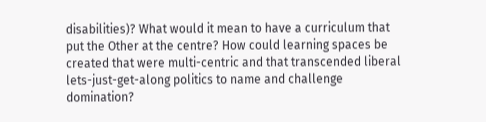disabilities)? What would it mean to have a curriculum that put the Other at the centre? How could learning spaces be created that were multi-centric and that transcended liberal lets-just-get-along politics to name and challenge domination?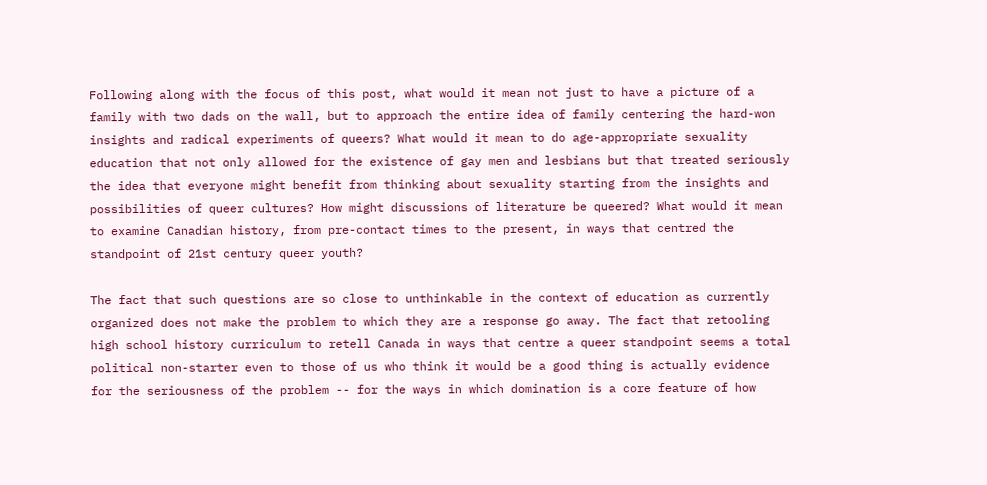Following along with the focus of this post, what would it mean not just to have a picture of a family with two dads on the wall, but to approach the entire idea of family centering the hard-won insights and radical experiments of queers? What would it mean to do age-appropriate sexuality education that not only allowed for the existence of gay men and lesbians but that treated seriously the idea that everyone might benefit from thinking about sexuality starting from the insights and possibilities of queer cultures? How might discussions of literature be queered? What would it mean to examine Canadian history, from pre-contact times to the present, in ways that centred the standpoint of 21st century queer youth?

The fact that such questions are so close to unthinkable in the context of education as currently organized does not make the problem to which they are a response go away. The fact that retooling high school history curriculum to retell Canada in ways that centre a queer standpoint seems a total political non-starter even to those of us who think it would be a good thing is actually evidence for the seriousness of the problem -- for the ways in which domination is a core feature of how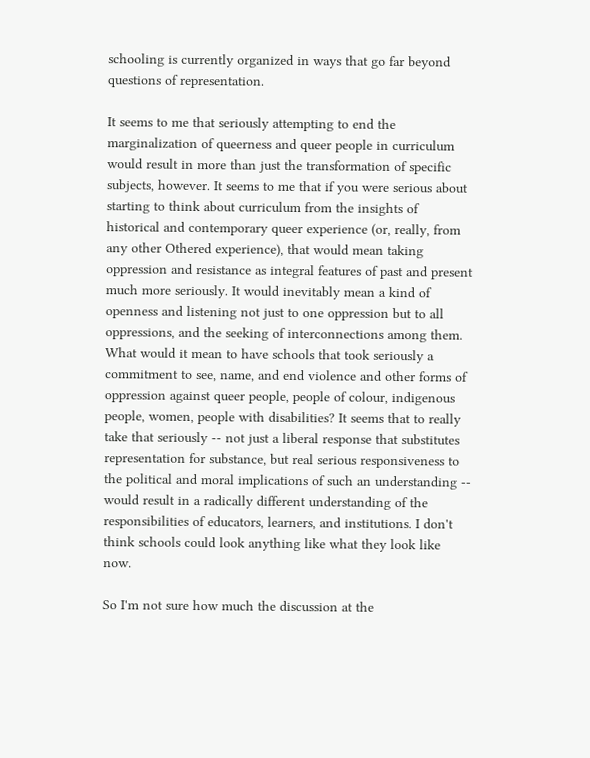schooling is currently organized in ways that go far beyond questions of representation.

It seems to me that seriously attempting to end the marginalization of queerness and queer people in curriculum would result in more than just the transformation of specific subjects, however. It seems to me that if you were serious about starting to think about curriculum from the insights of historical and contemporary queer experience (or, really, from any other Othered experience), that would mean taking oppression and resistance as integral features of past and present much more seriously. It would inevitably mean a kind of openness and listening not just to one oppression but to all oppressions, and the seeking of interconnections among them. What would it mean to have schools that took seriously a commitment to see, name, and end violence and other forms of oppression against queer people, people of colour, indigenous people, women, people with disabilities? It seems that to really take that seriously -- not just a liberal response that substitutes representation for substance, but real serious responsiveness to the political and moral implications of such an understanding -- would result in a radically different understanding of the responsibilities of educators, learners, and institutions. I don't think schools could look anything like what they look like now.

So I'm not sure how much the discussion at the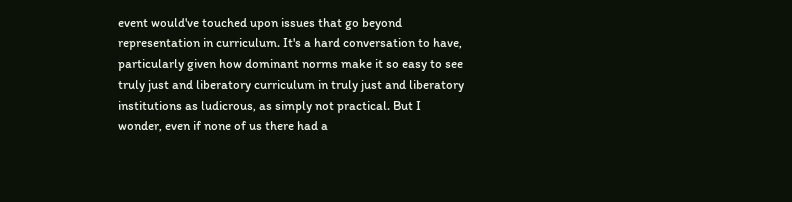event would've touched upon issues that go beyond representation in curriculum. It's a hard conversation to have, particularly given how dominant norms make it so easy to see truly just and liberatory curriculum in truly just and liberatory institutions as ludicrous, as simply not practical. But I wonder, even if none of us there had a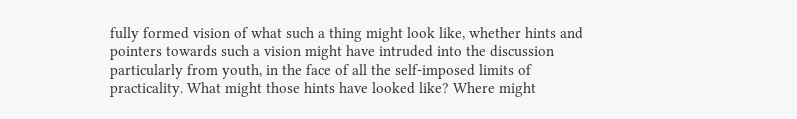fully formed vision of what such a thing might look like, whether hints and pointers towards such a vision might have intruded into the discussion particularly from youth, in the face of all the self-imposed limits of practicality. What might those hints have looked like? Where might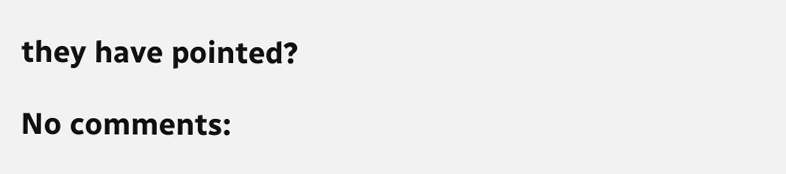they have pointed?

No comments: